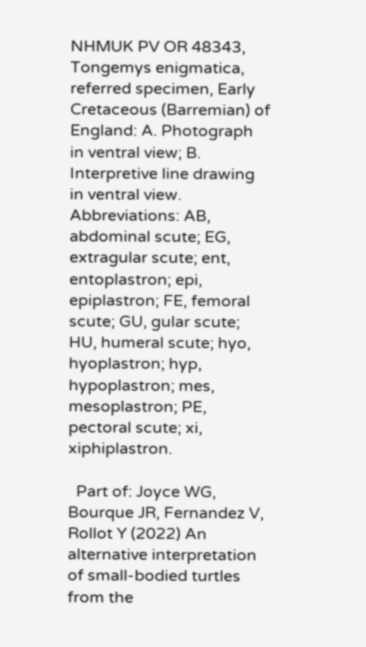NHMUK PV OR 48343, Tongemys enigmatica, referred specimen, Early Cretaceous (Barremian) of England: A. Photograph in ventral view; B. Interpretive line drawing in ventral view. Abbreviations: AB, abdominal scute; EG, extragular scute; ent, entoplastron; epi, epiplastron; FE, femoral scute; GU, gular scute; HU, humeral scute; hyo, hyoplastron; hyp, hypoplastron; mes, mesoplastron; PE, pectoral scute; xi, xiphiplastron.

  Part of: Joyce WG, Bourque JR, Fernandez V, Rollot Y (2022) An alternative interpretation of small-bodied turtles from the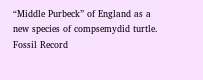“Middle Purbeck” of England as a new species of compsemydid turtle. Fossil Record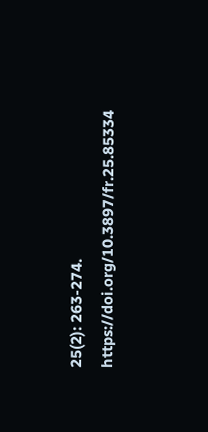25(2): 263-274. https://doi.org/10.3897/fr.25.85334